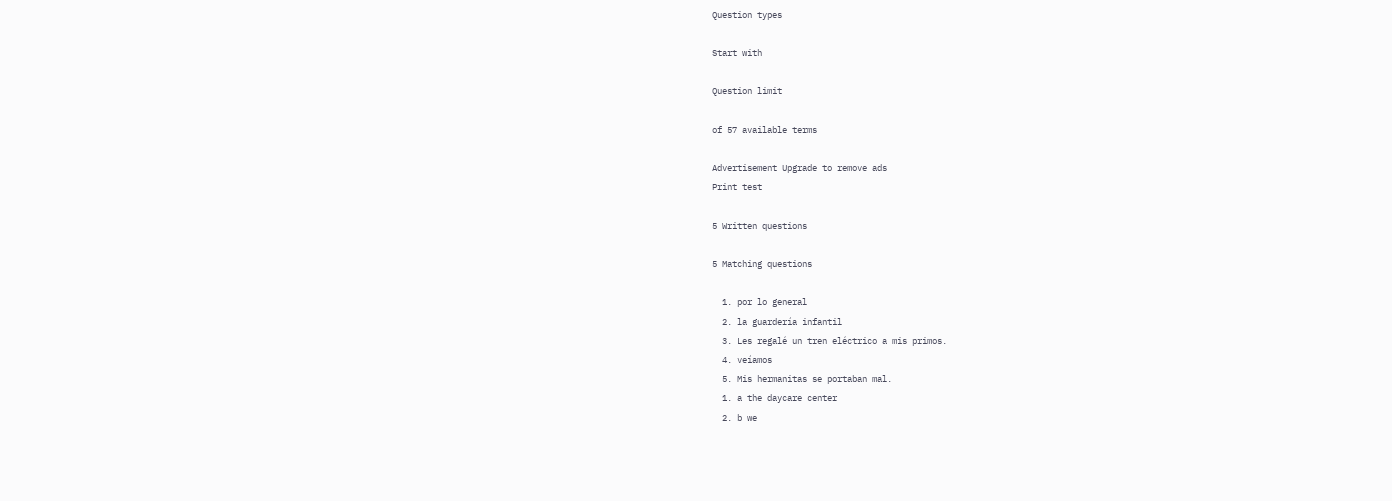Question types

Start with

Question limit

of 57 available terms

Advertisement Upgrade to remove ads
Print test

5 Written questions

5 Matching questions

  1. por lo general
  2. la guardería infantil
  3. Les regalé un tren eléctrico a mis primos.
  4. veíamos
  5. Mis hermanitas se portaban mal.
  1. a the daycare center
  2. b we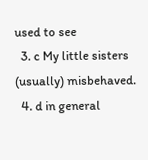used to see
  3. c My little sisters (usually) misbehaved.
  4. d in general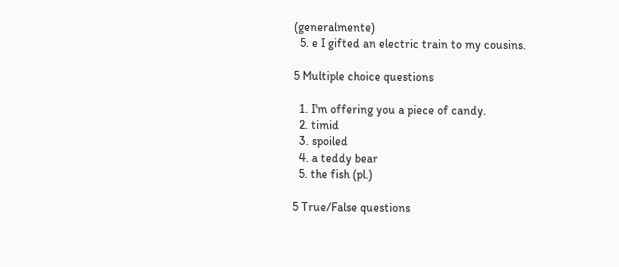(generalmente)
  5. e I gifted an electric train to my cousins.

5 Multiple choice questions

  1. I'm offering you a piece of candy.
  2. timid
  3. spoiled
  4. a teddy bear
  5. the fish (pl.)

5 True/False questions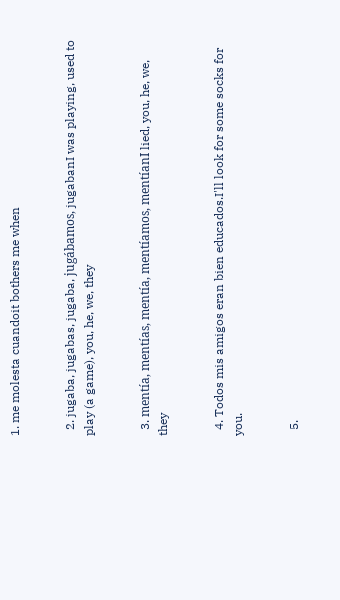1. me molesta cuandoit bothers me when


  2. jugaba, jugabas, jugaba, jugábamos, jugabanI was playing, used to play (a game), you, he, we, they


  3. mentía, mentías, mentía, mentíamos, mentíanI lied, you, he, we, they


  4. Todos mis amigos eran bien educados.I'll look for some socks for you.


  5.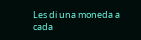Les di una moneda a cada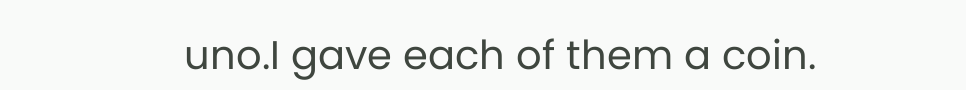uno.I gave each of them a coin.